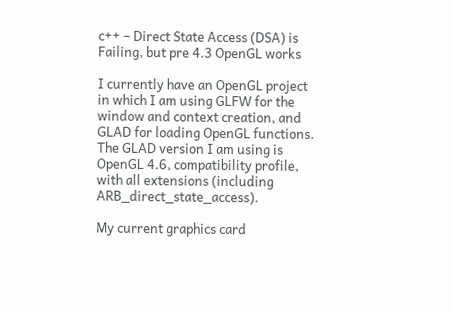c++ – Direct State Access (DSA) is Failing, but pre 4.3 OpenGL works

I currently have an OpenGL project in which I am using GLFW for the window and context creation, and GLAD for loading OpenGL functions. The GLAD version I am using is OpenGL 4.6, compatibility profile, with all extensions (including ARB_direct_state_access).

My current graphics card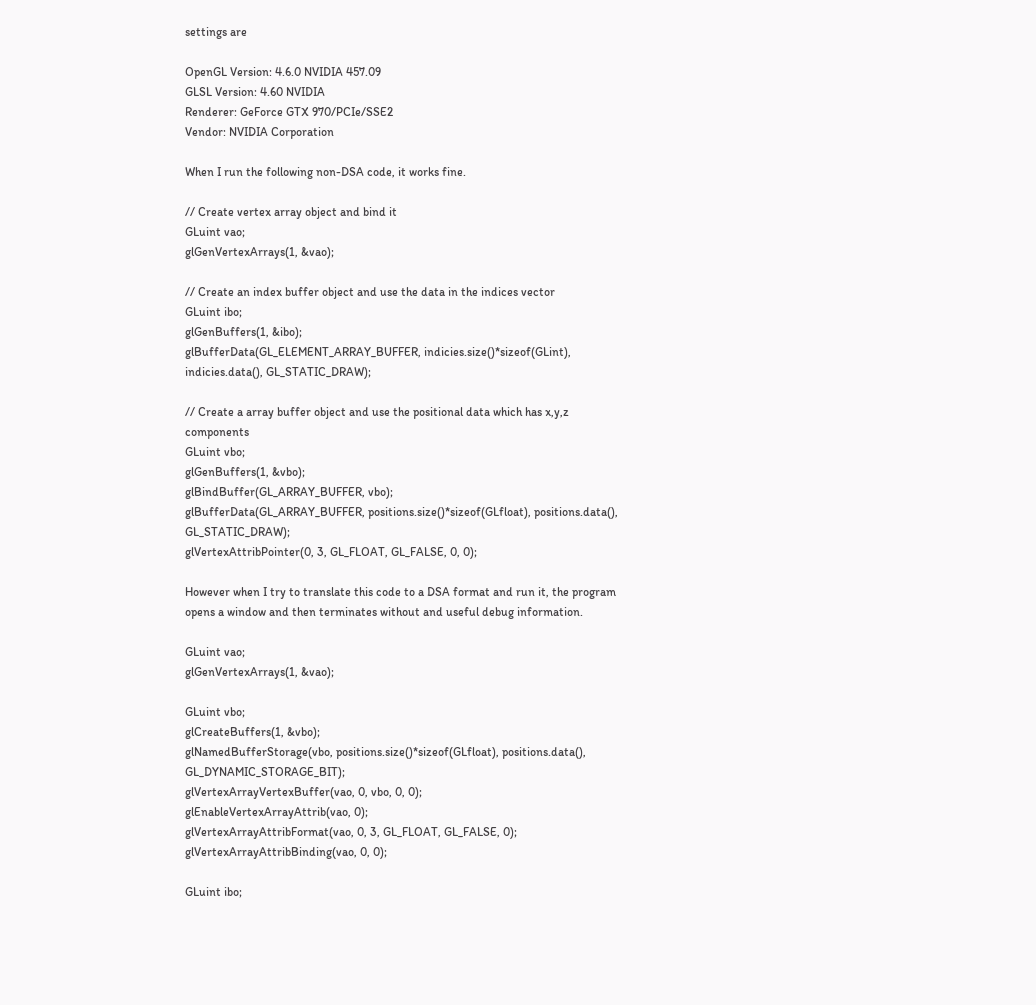settings are

OpenGL Version: 4.6.0 NVIDIA 457.09
GLSL Version: 4.60 NVIDIA
Renderer: GeForce GTX 970/PCIe/SSE2
Vendor: NVIDIA Corporation

When I run the following non-DSA code, it works fine.

// Create vertex array object and bind it
GLuint vao;
glGenVertexArrays(1, &vao);

// Create an index buffer object and use the data in the indices vector
GLuint ibo;
glGenBuffers(1, &ibo);
glBufferData(GL_ELEMENT_ARRAY_BUFFER, indicies.size()*sizeof(GLint), indicies.data(), GL_STATIC_DRAW);

// Create a array buffer object and use the positional data which has x,y,z components
GLuint vbo;
glGenBuffers(1, &vbo);
glBindBuffer(GL_ARRAY_BUFFER, vbo);
glBufferData(GL_ARRAY_BUFFER, positions.size()*sizeof(GLfloat), positions.data(), GL_STATIC_DRAW);
glVertexAttribPointer(0, 3, GL_FLOAT, GL_FALSE, 0, 0);

However when I try to translate this code to a DSA format and run it, the program opens a window and then terminates without and useful debug information.

GLuint vao;
glGenVertexArrays(1, &vao);

GLuint vbo;
glCreateBuffers(1, &vbo);
glNamedBufferStorage(vbo, positions.size()*sizeof(GLfloat), positions.data(), GL_DYNAMIC_STORAGE_BIT);
glVertexArrayVertexBuffer(vao, 0, vbo, 0, 0);
glEnableVertexArrayAttrib(vao, 0);
glVertexArrayAttribFormat(vao, 0, 3, GL_FLOAT, GL_FALSE, 0);
glVertexArrayAttribBinding(vao, 0, 0);

GLuint ibo;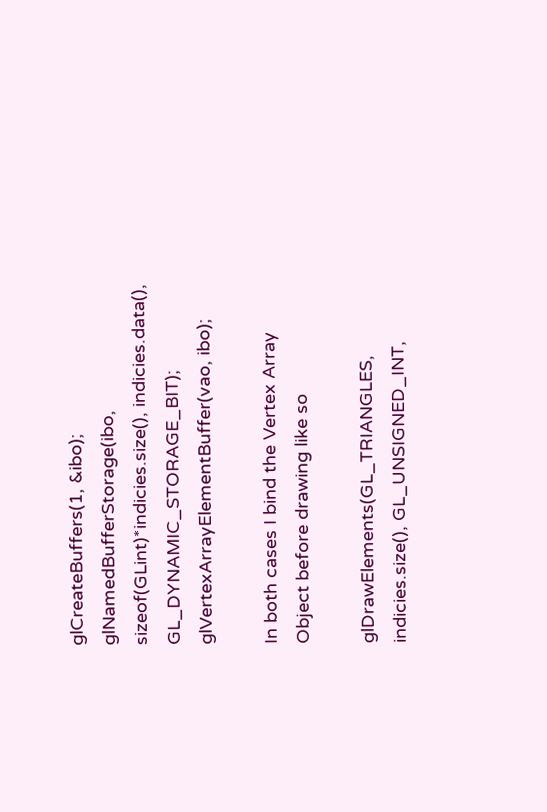glCreateBuffers(1, &ibo);
glNamedBufferStorage(ibo, sizeof(GLint)*indicies.size(), indicies.data(), GL_DYNAMIC_STORAGE_BIT);
glVertexArrayElementBuffer(vao, ibo);

In both cases I bind the Vertex Array Object before drawing like so

glDrawElements(GL_TRIANGLES, indicies.size(), GL_UNSIGNED_INT,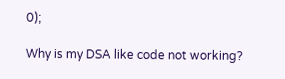0);

Why is my DSA like code not working?